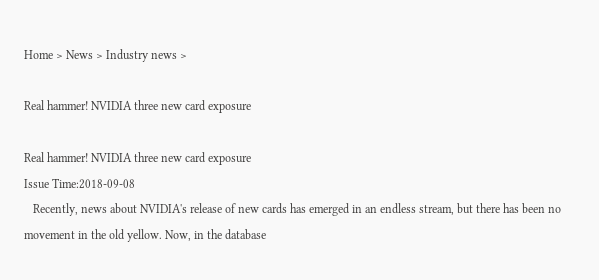Home > News > Industry news >

Real hammer! NVIDIA three new card exposure

Real hammer! NVIDIA three new card exposure
Issue Time:2018-09-08
   Recently, news about NVIDIA's release of new cards has emerged in an endless stream, but there has been no movement in the old yellow. Now, in the database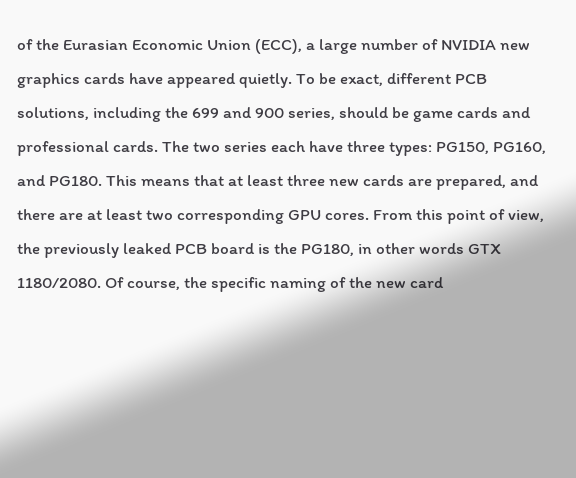of the Eurasian Economic Union (ECC), a large number of NVIDIA new graphics cards have appeared quietly. To be exact, different PCB solutions, including the 699 and 900 series, should be game cards and professional cards. The two series each have three types: PG150, PG160, and PG180. This means that at least three new cards are prepared, and there are at least two corresponding GPU cores. From this point of view, the previously leaked PCB board is the PG180, in other words GTX 1180/2080. Of course, the specific naming of the new card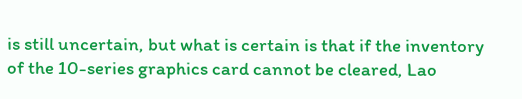is still uncertain, but what is certain is that if the inventory of the 10-series graphics card cannot be cleared, Lao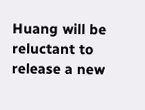Huang will be reluctant to release a new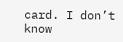card. I don’t know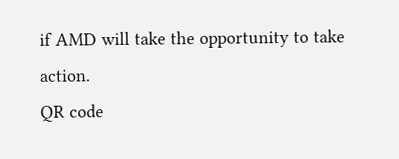if AMD will take the opportunity to take action.
QR code